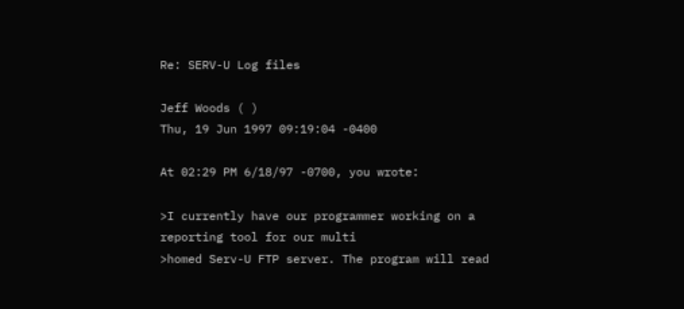Re: SERV-U Log files

Jeff Woods ( )
Thu, 19 Jun 1997 09:19:04 -0400

At 02:29 PM 6/18/97 -0700, you wrote:

>I currently have our programmer working on a reporting tool for our multi
>homed Serv-U FTP server. The program will read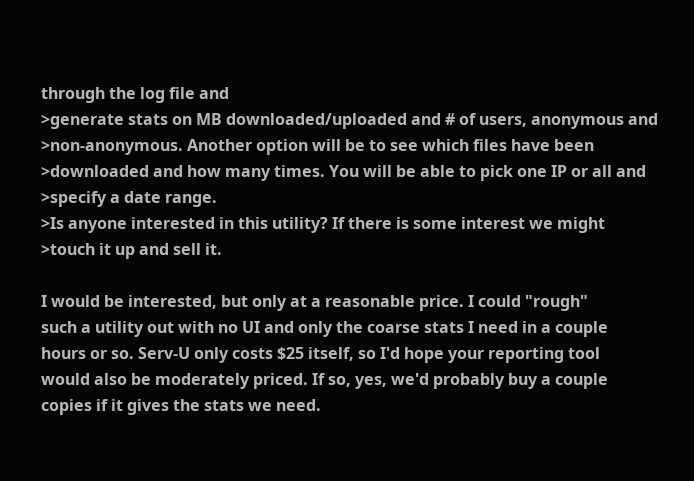through the log file and
>generate stats on MB downloaded/uploaded and # of users, anonymous and
>non-anonymous. Another option will be to see which files have been
>downloaded and how many times. You will be able to pick one IP or all and
>specify a date range.
>Is anyone interested in this utility? If there is some interest we might
>touch it up and sell it.

I would be interested, but only at a reasonable price. I could "rough"
such a utility out with no UI and only the coarse stats I need in a couple
hours or so. Serv-U only costs $25 itself, so I'd hope your reporting tool
would also be moderately priced. If so, yes, we'd probably buy a couple
copies if it gives the stats we need.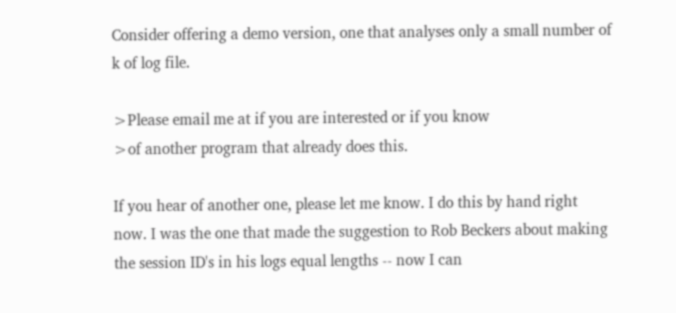Consider offering a demo version, one that analyses only a small number of
k of log file.

>Please email me at if you are interested or if you know
>of another program that already does this.

If you hear of another one, please let me know. I do this by hand right
now. I was the one that made the suggestion to Rob Beckers about making
the session ID's in his logs equal lengths -- now I can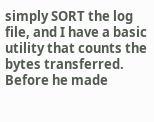simply SORT the log
file, and I have a basic utility that counts the bytes transferred.
Before he made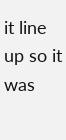it line up so it was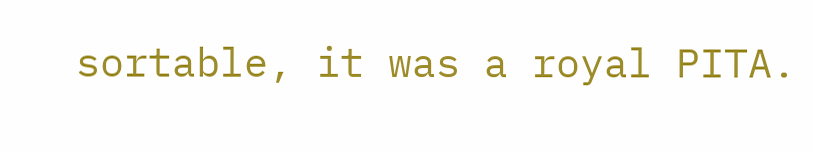sortable, it was a royal PITA.